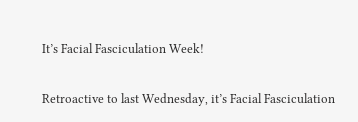It’s Facial Fasciculation Week!

Retroactive to last Wednesday, it’s Facial Fasciculation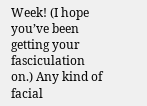Week! (I hope you’ve been getting your fasciculation on.) Any kind of facial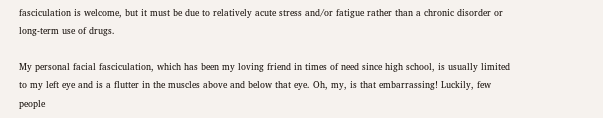fasciculation is welcome, but it must be due to relatively acute stress and/or fatigue rather than a chronic disorder or long-term use of drugs.

My personal facial fasciculation, which has been my loving friend in times of need since high school, is usually limited to my left eye and is a flutter in the muscles above and below that eye. Oh, my, is that embarrassing! Luckily, few people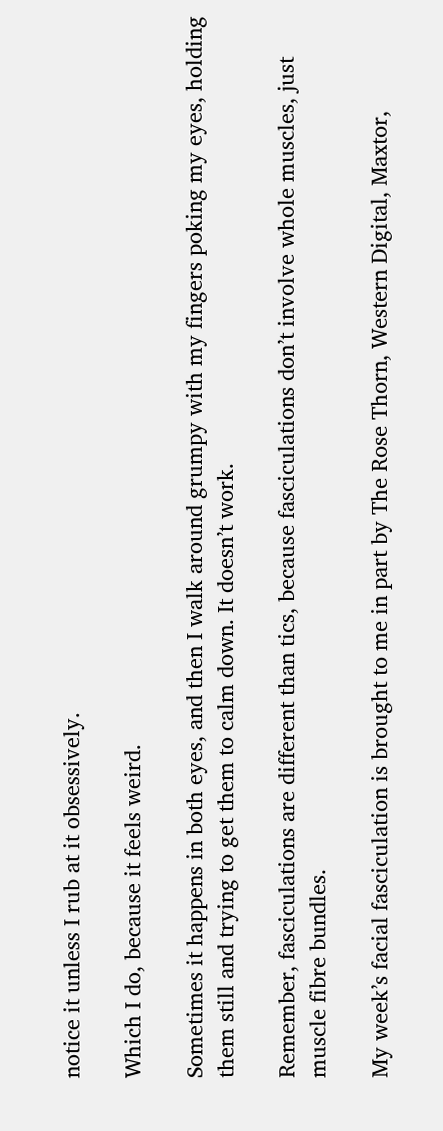notice it unless I rub at it obsessively.

Which I do, because it feels weird.

Sometimes it happens in both eyes, and then I walk around grumpy with my fingers poking my eyes, holding them still and trying to get them to calm down. It doesn’t work.

Remember, fasciculations are different than tics, because fasciculations don’t involve whole muscles, just muscle fibre bundles.

My week’s facial fasciculation is brought to me in part by The Rose Thorn, Western Digital, Maxtor,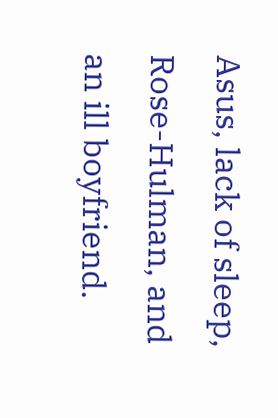Asus, lack of sleep, Rose-Hulman, and an ill boyfriend.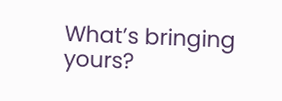What’s bringing yours?